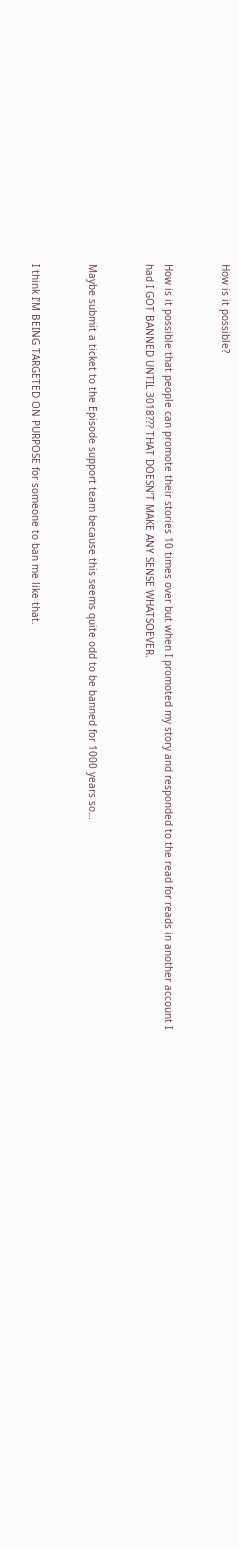How is it possible?


How is it possible that people can promote their stories 10 times over but when I promoted my story and responded to the read for reads in another account I had I GOT BANNED UNTIL 3018??? THAT DOESN’T MAKE ANY SENSE WHATSOEVER.


Maybe submit a ticket to the Episode support team because this seems quite odd to be banned for 1000 years so…


I think I’M BEING TARGETED ON PURPOSE for someone to ban me like that.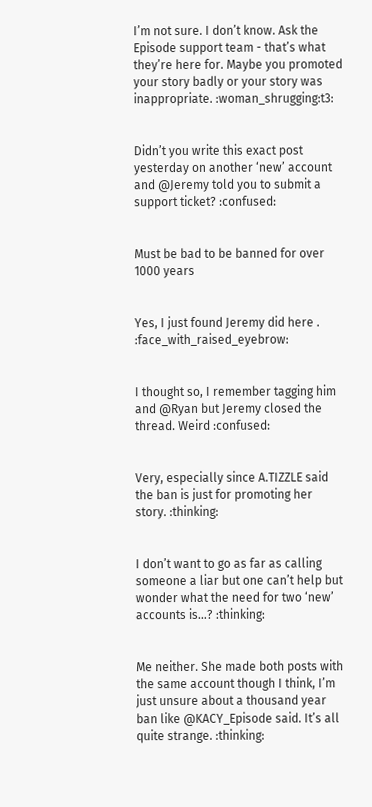I’m not sure. I don’t know. Ask the Episode support team - that’s what they’re here for. Maybe you promoted your story badly or your story was inappropriate. :woman_shrugging:t3:


Didn’t you write this exact post yesterday on another ‘new’ account and @Jeremy told you to submit a support ticket? :confused:


Must be bad to be banned for over 1000 years


Yes, I just found Jeremy did here . :face_with_raised_eyebrow:


I thought so, I remember tagging him and @Ryan but Jeremy closed the thread. Weird :confused:


Very, especially since A.TIZZLE said the ban is just for promoting her story. :thinking:


I don’t want to go as far as calling someone a liar but one can’t help but wonder what the need for two ‘new’ accounts is…? :thinking:


Me neither. She made both posts with the same account though I think, I’m just unsure about a thousand year ban like @KACY_Episode said. It’s all quite strange. :thinking: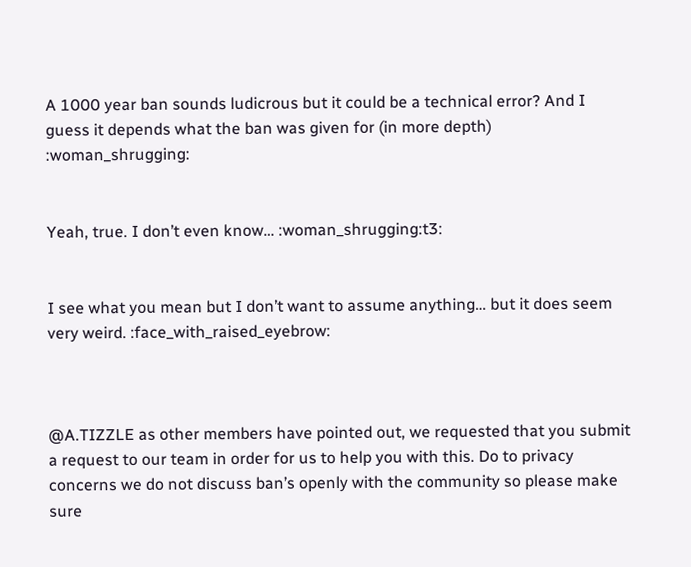A 1000 year ban sounds ludicrous but it could be a technical error? And I guess it depends what the ban was given for (in more depth) :woman_shrugging:


Yeah, true. I don’t even know… :woman_shrugging:t3:


I see what you mean but I don’t want to assume anything… but it does seem very weird. :face_with_raised_eyebrow:



@A.TIZZLE as other members have pointed out, we requested that you submit a request to our team in order for us to help you with this. Do to privacy concerns we do not discuss ban’s openly with the community so please make sure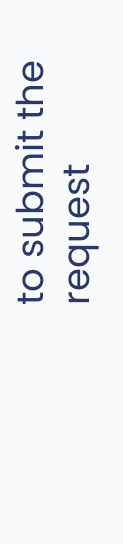to submit the request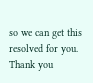so we can get this resolved for you. Thank you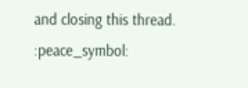and closing this thread. :peace_symbol: